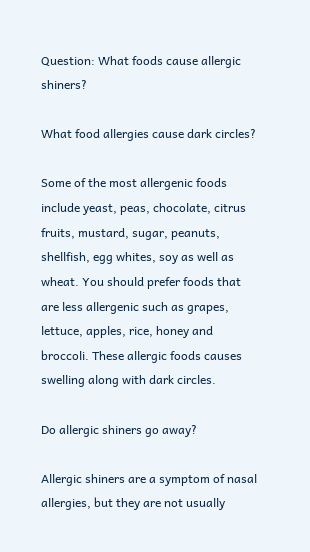Question: What foods cause allergic shiners?

What food allergies cause dark circles?

Some of the most allergenic foods include yeast, peas, chocolate, citrus fruits, mustard, sugar, peanuts, shellfish, egg whites, soy as well as wheat. You should prefer foods that are less allergenic such as grapes, lettuce, apples, rice, honey and broccoli. These allergic foods causes swelling along with dark circles.

Do allergic shiners go away?

Allergic shiners are a symptom of nasal allergies, but they are not usually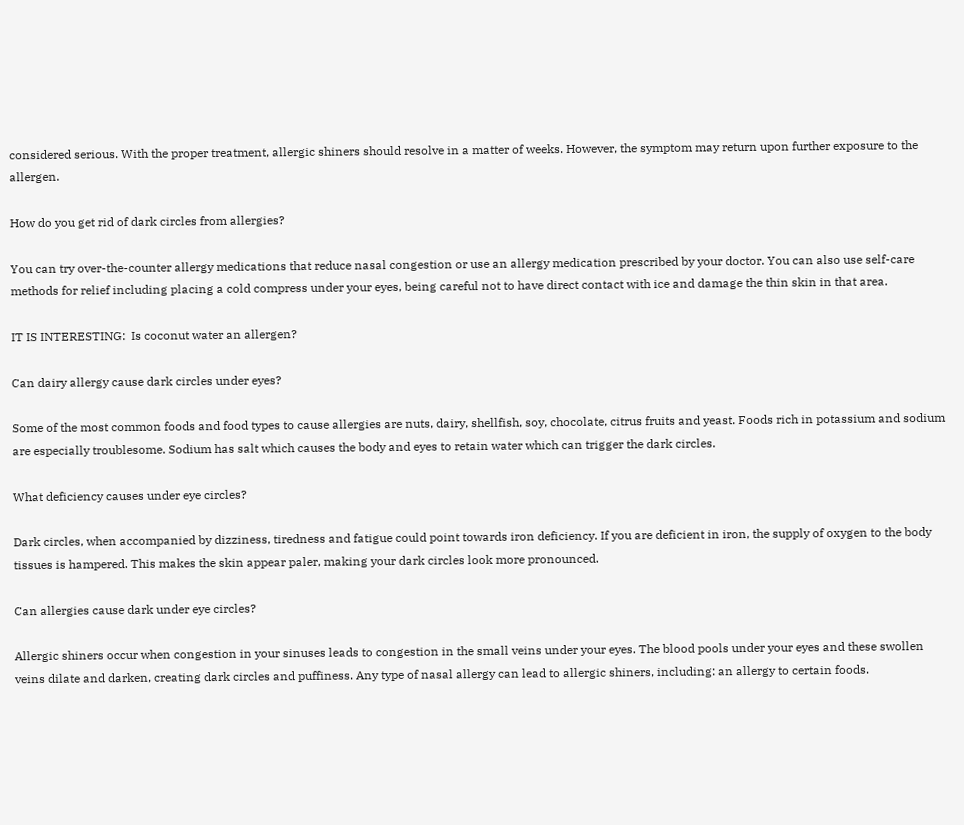considered serious. With the proper treatment, allergic shiners should resolve in a matter of weeks. However, the symptom may return upon further exposure to the allergen.

How do you get rid of dark circles from allergies?

You can try over-the-counter allergy medications that reduce nasal congestion or use an allergy medication prescribed by your doctor. You can also use self-care methods for relief including placing a cold compress under your eyes, being careful not to have direct contact with ice and damage the thin skin in that area.

IT IS INTERESTING:  Is coconut water an allergen?

Can dairy allergy cause dark circles under eyes?

Some of the most common foods and food types to cause allergies are nuts, dairy, shellfish, soy, chocolate, citrus fruits and yeast. Foods rich in potassium and sodium are especially troublesome. Sodium has salt which causes the body and eyes to retain water which can trigger the dark circles.

What deficiency causes under eye circles?

Dark circles, when accompanied by dizziness, tiredness and fatigue could point towards iron deficiency. If you are deficient in iron, the supply of oxygen to the body tissues is hampered. This makes the skin appear paler, making your dark circles look more pronounced.

Can allergies cause dark under eye circles?

Allergic shiners occur when congestion in your sinuses leads to congestion in the small veins under your eyes. The blood pools under your eyes and these swollen veins dilate and darken, creating dark circles and puffiness. Any type of nasal allergy can lead to allergic shiners, including: an allergy to certain foods.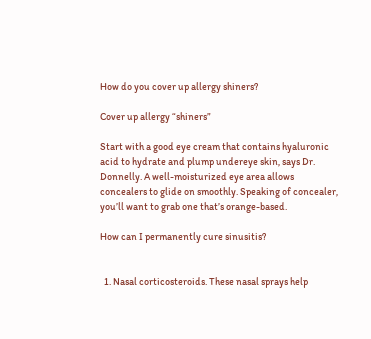How do you cover up allergy shiners?

Cover up allergy “shiners”

Start with a good eye cream that contains hyaluronic acid to hydrate and plump undereye skin, says Dr. Donnelly. A well-moisturized eye area allows concealers to glide on smoothly. Speaking of concealer, you’ll want to grab one that’s orange-based.

How can I permanently cure sinusitis?


  1. Nasal corticosteroids. These nasal sprays help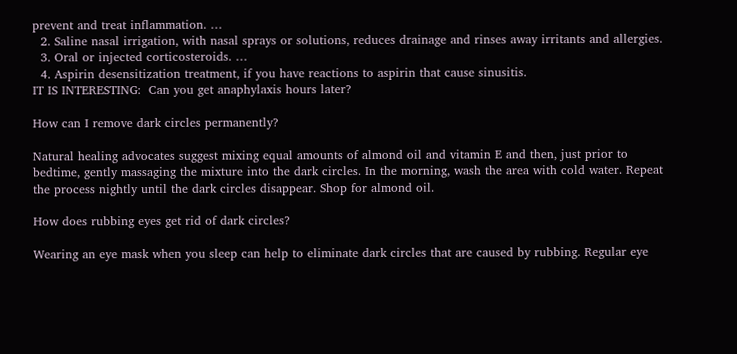prevent and treat inflammation. …
  2. Saline nasal irrigation, with nasal sprays or solutions, reduces drainage and rinses away irritants and allergies.
  3. Oral or injected corticosteroids. …
  4. Aspirin desensitization treatment, if you have reactions to aspirin that cause sinusitis.
IT IS INTERESTING:  Can you get anaphylaxis hours later?

How can I remove dark circles permanently?

Natural healing advocates suggest mixing equal amounts of almond oil and vitamin E and then, just prior to bedtime, gently massaging the mixture into the dark circles. In the morning, wash the area with cold water. Repeat the process nightly until the dark circles disappear. Shop for almond oil.

How does rubbing eyes get rid of dark circles?

Wearing an eye mask when you sleep can help to eliminate dark circles that are caused by rubbing. Regular eye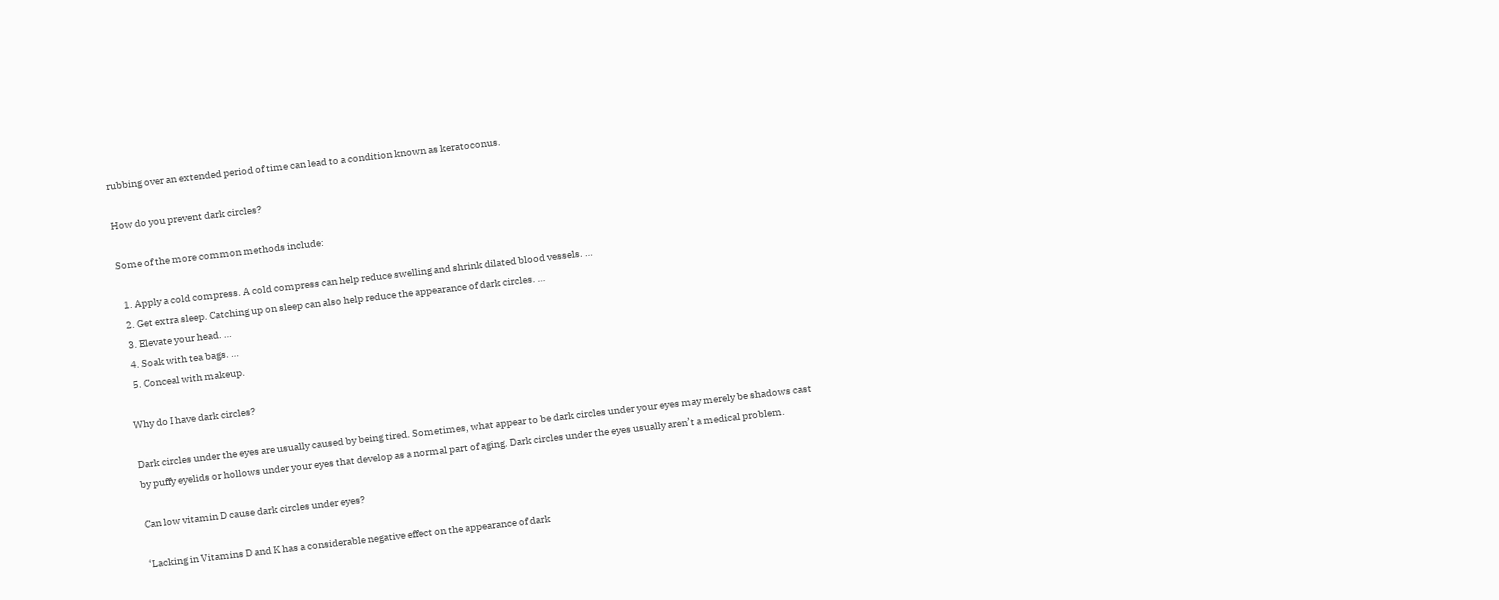rubbing over an extended period of time can lead to a condition known as keratoconus.

How do you prevent dark circles?

Some of the more common methods include:

  1. Apply a cold compress. A cold compress can help reduce swelling and shrink dilated blood vessels. …
  2. Get extra sleep. Catching up on sleep can also help reduce the appearance of dark circles. …
  3. Elevate your head. …
  4. Soak with tea bags. …
  5. Conceal with makeup.

Why do I have dark circles?

Dark circles under the eyes are usually caused by being tired. Sometimes, what appear to be dark circles under your eyes may merely be shadows cast by puffy eyelids or hollows under your eyes that develop as a normal part of aging. Dark circles under the eyes usually aren’t a medical problem.

Can low vitamin D cause dark circles under eyes?

‘Lacking in Vitamins D and K has a considerable negative effect on the appearance of dark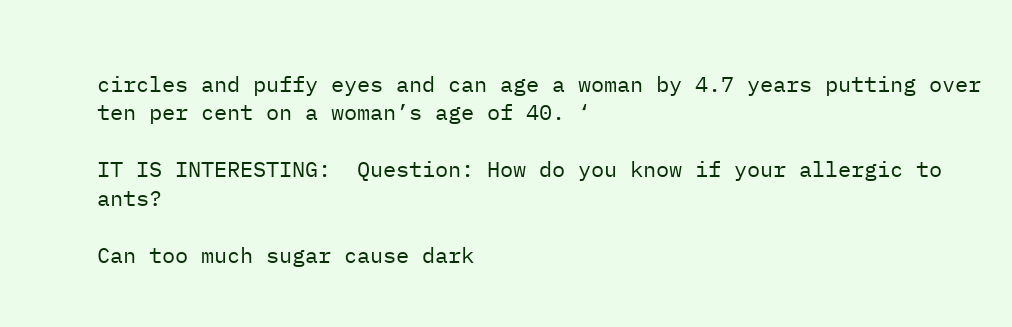circles and puffy eyes and can age a woman by 4.7 years putting over ten per cent on a woman’s age of 40. ‘

IT IS INTERESTING:  Question: How do you know if your allergic to ants?

Can too much sugar cause dark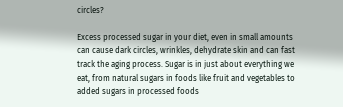circles?

Excess processed sugar in your diet, even in small amounts can cause dark circles, wrinkles, dehydrate skin and can fast track the aging process. Sugar is in just about everything we eat, from natural sugars in foods like fruit and vegetables to added sugars in processed foods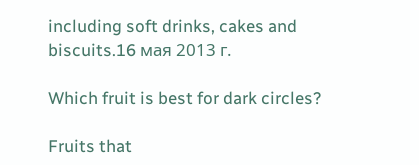including soft drinks, cakes and biscuits.16 мая 2013 г.

Which fruit is best for dark circles?

Fruits that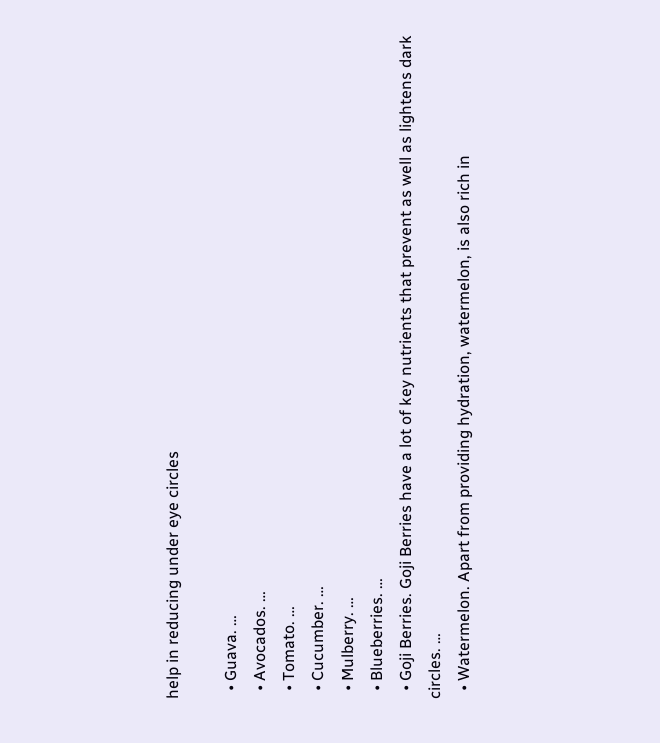help in reducing under eye circles

  • Guava. …
  • Avocados. …
  • Tomato. …
  • Cucumber. …
  • Mulberry. …
  • Blueberries. …
  • Goji Berries. Goji Berries have a lot of key nutrients that prevent as well as lightens dark circles. …
  • Watermelon. Apart from providing hydration, watermelon, is also rich in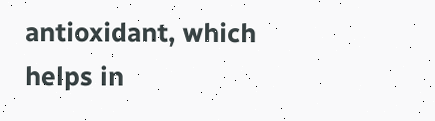antioxidant, which helps in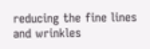reducing the fine lines and wrinkles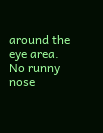around the eye area.
No runny nose